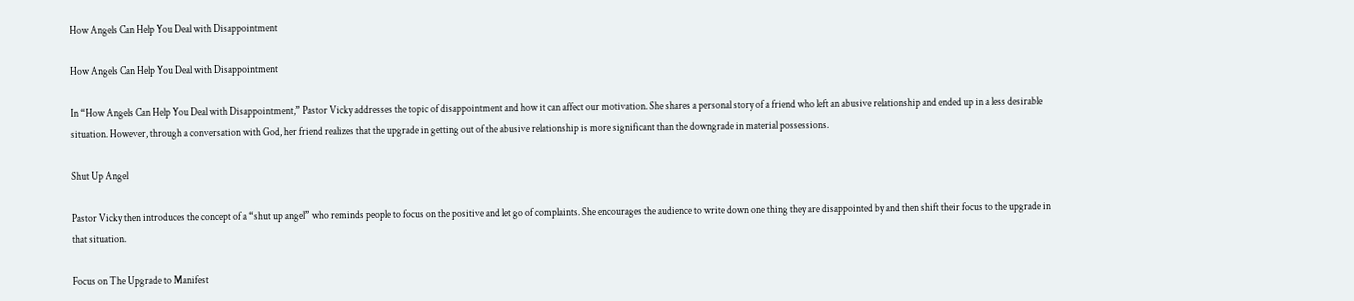How Angels Can Help You Deal with Disappointment

How Angels Can Help You Deal with Disappointment

In “How Angels Can Help You Deal with Disappointment,” Pastor Vicky addresses the topic of disappointment and how it can affect our motivation. She shares a personal story of a friend who left an abusive relationship and ended up in a less desirable situation. However, through a conversation with God, her friend realizes that the upgrade in getting out of the abusive relationship is more significant than the downgrade in material possessions.

Shut Up Angel

Pastor Vicky then introduces the concept of a “shut up angel” who reminds people to focus on the positive and let go of complaints. She encourages the audience to write down one thing they are disappointed by and then shift their focus to the upgrade in that situation.

Focus on The Upgrade to Manifest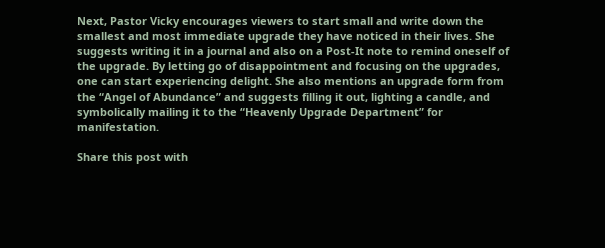Next, Pastor Vicky encourages viewers to start small and write down the smallest and most immediate upgrade they have noticed in their lives. She suggests writing it in a journal and also on a Post-It note to remind oneself of the upgrade. By letting go of disappointment and focusing on the upgrades, one can start experiencing delight. She also mentions an upgrade form from the “Angel of Abundance” and suggests filling it out, lighting a candle, and symbolically mailing it to the “Heavenly Upgrade Department” for manifestation.

Share this post with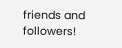friends and followers!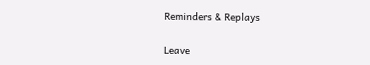Reminders & Replays

Leave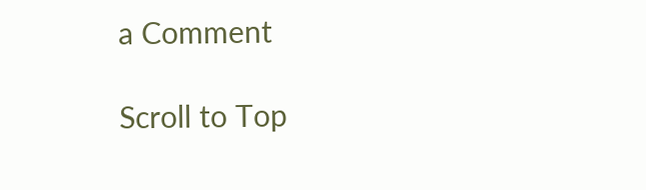a Comment

Scroll to Top